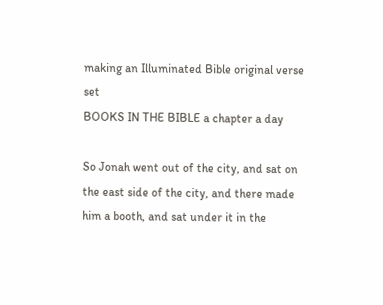making an Illuminated Bible original verse set
BOOKS IN THE BIBLE a chapter a day

So Jonah went out of the city, and sat on the east side of the city, and there made him a booth, and sat under it in the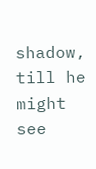shadow, till he might see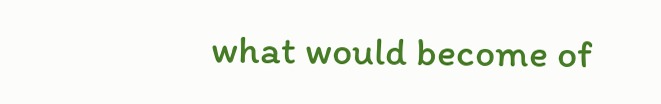what would become of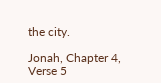the city.

Jonah, Chapter 4, Verse 5